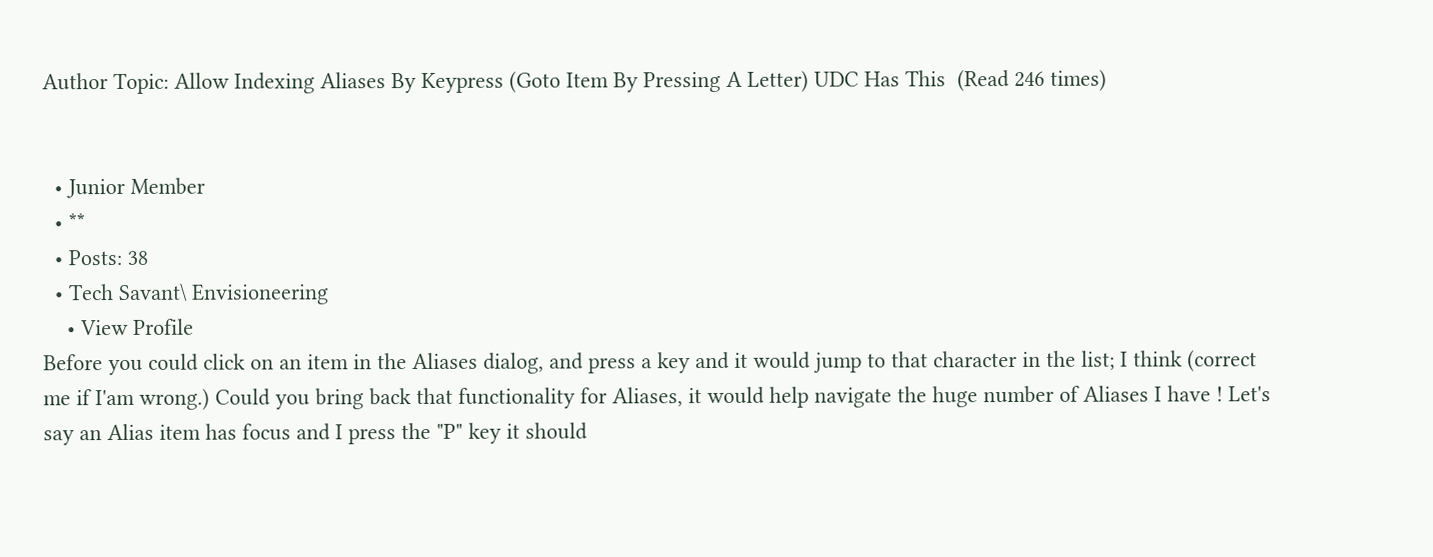Author Topic: Allow Indexing Aliases By Keypress (Goto Item By Pressing A Letter) UDC Has This  (Read 246 times)


  • Junior Member
  • **
  • Posts: 38
  • Tech Savant\ Envisioneering
    • View Profile
Before you could click on an item in the Aliases dialog, and press a key and it would jump to that character in the list; I think (correct me if I'am wrong.) Could you bring back that functionality for Aliases, it would help navigate the huge number of Aliases I have ! Let's say an Alias item has focus and I press the "P" key it should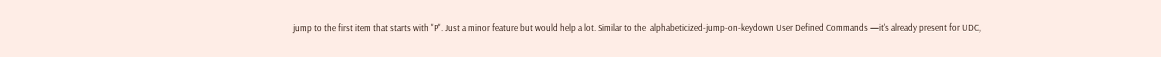jump to the first item that starts with "P". Just a minor feature but would help a lot. Similar to the  alphabeticized-jump-on-keydown User Defined Commands —it's already present for UDC,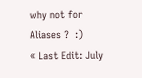why not for Aliases ?  :)
« Last Edit: July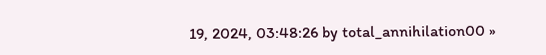19, 2024, 03:48:26 by total_annihilation00 »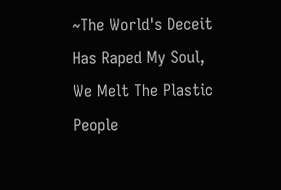~The World's Deceit Has Raped My Soul, We Melt The Plastic People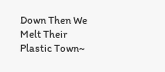Down Then We Melt Their Plastic Town~